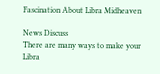Fascination About Libra Midheaven

News Discuss
There are many ways to make your Libra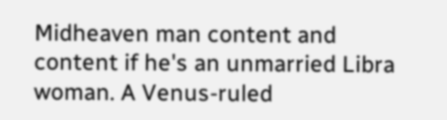Midheaven man content and content if he's an unmarried Libra woman. A Venus-ruled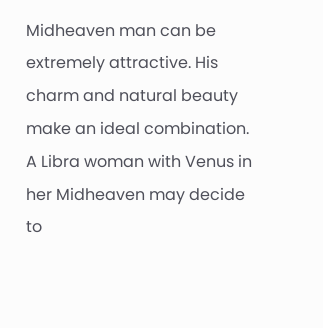Midheaven man can be extremely attractive. His charm and natural beauty make an ideal combination. A Libra woman with Venus in her Midheaven may decide to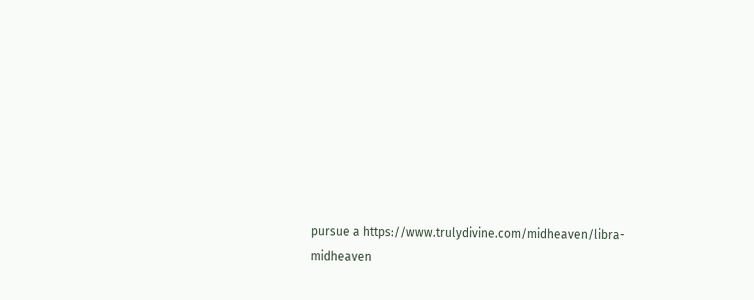pursue a https://www.trulydivine.com/midheaven/libra-midheaven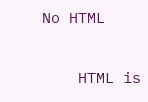No HTML

    HTML is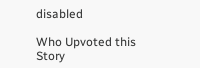disabled

Who Upvoted this Story